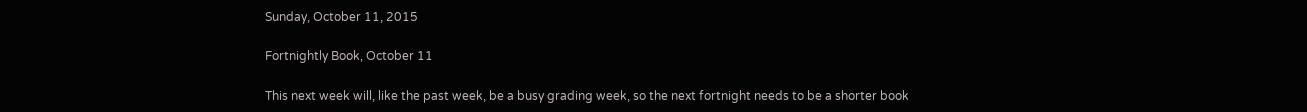Sunday, October 11, 2015

Fortnightly Book, October 11

This next week will, like the past week, be a busy grading week, so the next fortnight needs to be a shorter book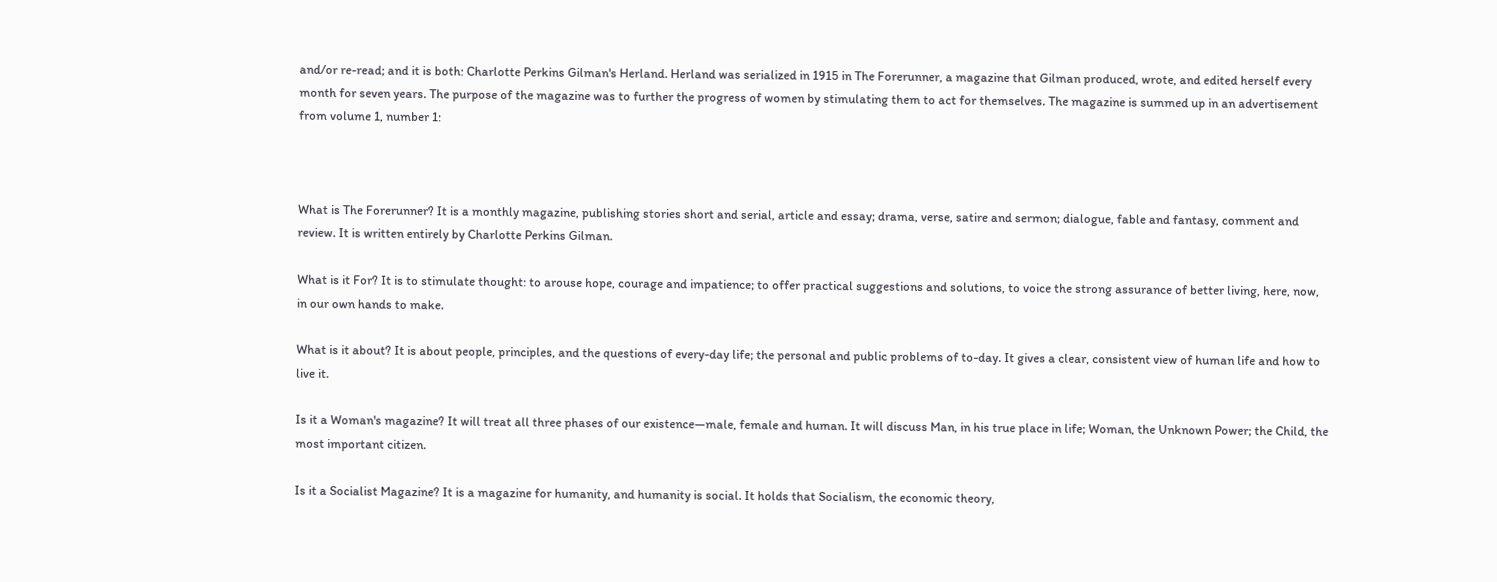and/or re-read; and it is both: Charlotte Perkins Gilman's Herland. Herland was serialized in 1915 in The Forerunner, a magazine that Gilman produced, wrote, and edited herself every month for seven years. The purpose of the magazine was to further the progress of women by stimulating them to act for themselves. The magazine is summed up in an advertisement from volume 1, number 1:



What is The Forerunner? It is a monthly magazine, publishing stories short and serial, article and essay; drama, verse, satire and sermon; dialogue, fable and fantasy, comment and review. It is written entirely by Charlotte Perkins Gilman.

What is it For? It is to stimulate thought: to arouse hope, courage and impatience; to offer practical suggestions and solutions, to voice the strong assurance of better living, here, now, in our own hands to make.

What is it about? It is about people, principles, and the questions of every-day life; the personal and public problems of to-day. It gives a clear, consistent view of human life and how to live it.

Is it a Woman's magazine? It will treat all three phases of our existence—male, female and human. It will discuss Man, in his true place in life; Woman, the Unknown Power; the Child, the most important citizen.

Is it a Socialist Magazine? It is a magazine for humanity, and humanity is social. It holds that Socialism, the economic theory,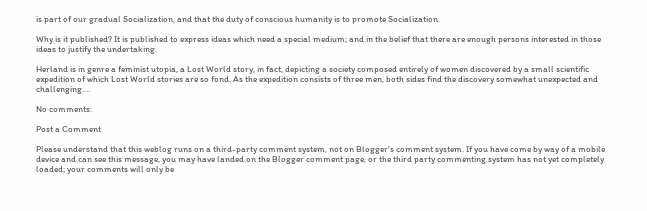is part of our gradual Socialization, and that the duty of conscious humanity is to promote Socialization.

Why is it published? It is published to express ideas which need a special medium; and in the belief that there are enough persons interested in those ideas to justify the undertaking.

Herland is in genre a feminist utopia, a Lost World story, in fact, depicting a society composed entirely of women discovered by a small scientific expedition of which Lost World stories are so fond. As the expedition consists of three men, both sides find the discovery somewhat unexpected and challenging....

No comments:

Post a Comment

Please understand that this weblog runs on a third-party comment system, not on Blogger's comment system. If you have come by way of a mobile device and can see this message, you may have landed on the Blogger comment page, or the third party commenting system has not yet completely loaded; your comments will only be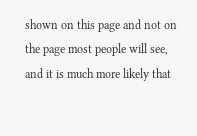shown on this page and not on the page most people will see, and it is much more likely that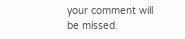your comment will be missed.